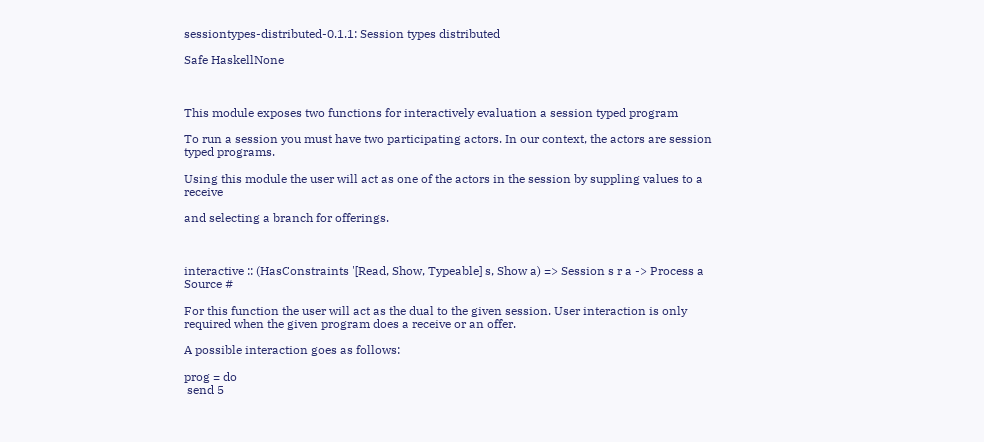sessiontypes-distributed-0.1.1: Session types distributed

Safe HaskellNone



This module exposes two functions for interactively evaluation a session typed program

To run a session you must have two participating actors. In our context, the actors are session typed programs.

Using this module the user will act as one of the actors in the session by suppling values to a receive

and selecting a branch for offerings.



interactive :: (HasConstraints '[Read, Show, Typeable] s, Show a) => Session s r a -> Process a Source #

For this function the user will act as the dual to the given session. User interaction is only required when the given program does a receive or an offer.

A possible interaction goes as follows:

prog = do
 send 5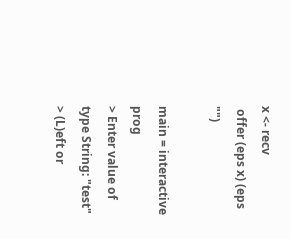x <- recv
 offer (eps x) (eps "")

main = interactive prog
> Enter value of type String: "test"
> (L)eft or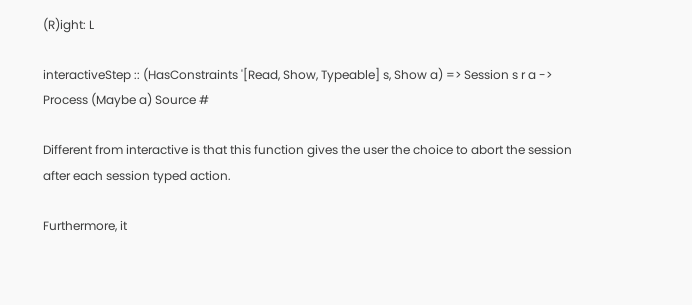(R)ight: L

interactiveStep :: (HasConstraints '[Read, Show, Typeable] s, Show a) => Session s r a -> Process (Maybe a) Source #

Different from interactive is that this function gives the user the choice to abort the session after each session typed action.

Furthermore, it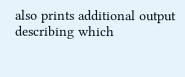also prints additional output describing which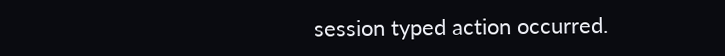session typed action occurred.